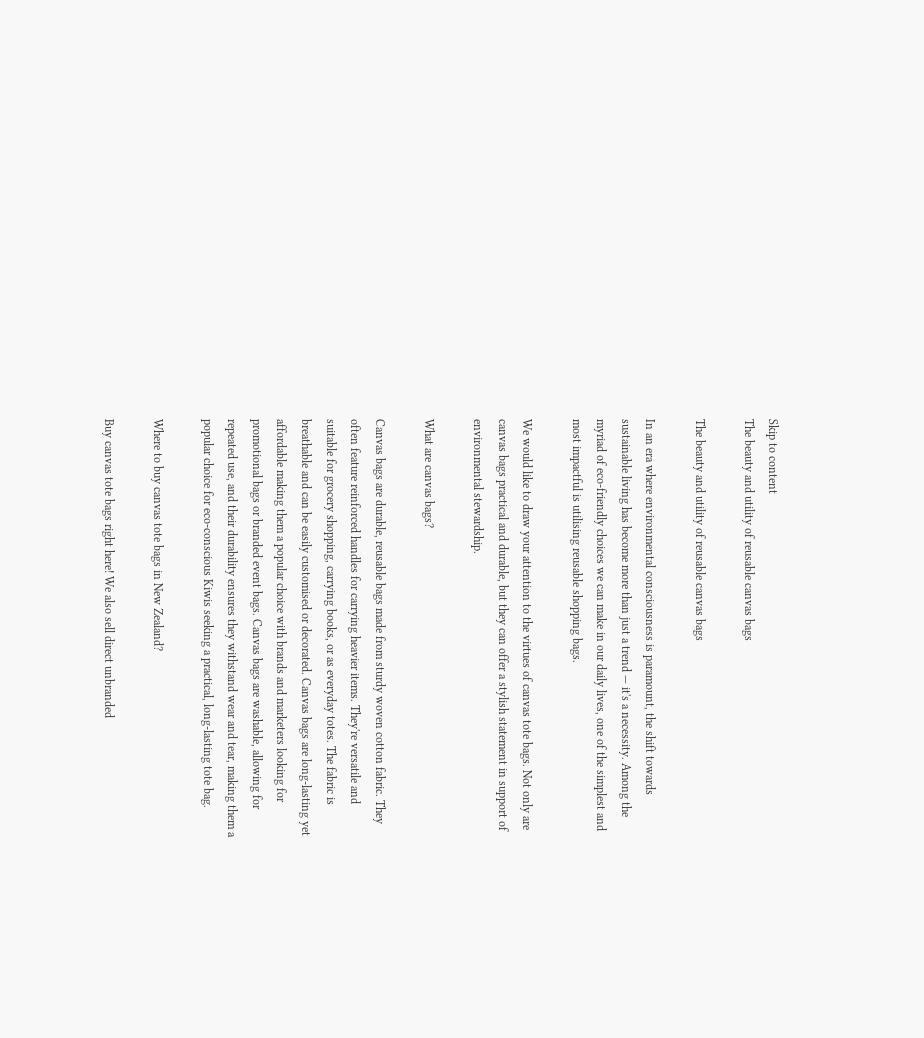Skip to content
The beauty and utility of reusable canvas bags

The beauty and utility of reusable canvas bags

In an era where environmental consciousness is paramount, the shift towards sustainable living has become more than just a trend — it's a necessity. Among the myriad of eco-friendly choices we can make in our daily lives, one of the simplest and most impactful is utilising reusable shopping bags.

We would like to draw your attention to the virtues of canvas tote bags. Not only are canvas bags practical and durable, but they can offer a stylish statement in support of environmental stewardship.

What are canvas bags?

Canvas bags are durable, reusable bags made from sturdy woven cotton fabric. They often feature reinforced handles for carrying heavier items. They're versatile and suitable for grocery shopping, carrying books, or as everyday totes. The fabric is breathable and can be easily customised or decorated. Canvas bags are long-lasting yet affordable making them a popular choice with brands and marketers looking for promotional bags or branded event bags. Canvas bags are washable, allowing for repeated use, and their durability ensures they withstand wear and tear, making them a popular choice for eco-conscious Kiwis seeking a practical, long-lasting tote bag.

Where to buy canvas tote bags in New Zealand?

Buy canvas tote bags right here! We also sell direct unbranded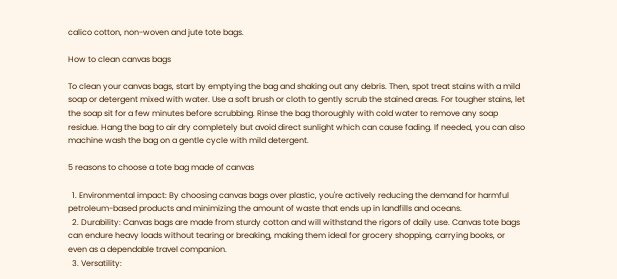calico cotton, non-woven and jute tote bags.

How to clean canvas bags

To clean your canvas bags, start by emptying the bag and shaking out any debris. Then, spot treat stains with a mild soap or detergent mixed with water. Use a soft brush or cloth to gently scrub the stained areas. For tougher stains, let the soap sit for a few minutes before scrubbing. Rinse the bag thoroughly with cold water to remove any soap residue. Hang the bag to air dry completely but avoid direct sunlight which can cause fading. If needed, you can also machine wash the bag on a gentle cycle with mild detergent.

5 reasons to choose a tote bag made of canvas

  1. Environmental impact: By choosing canvas bags over plastic, you're actively reducing the demand for harmful petroleum-based products and minimizing the amount of waste that ends up in landfills and oceans.
  2. Durability: Canvas bags are made from sturdy cotton and will withstand the rigors of daily use. Canvas tote bags can endure heavy loads without tearing or breaking, making them ideal for grocery shopping, carrying books, or even as a dependable travel companion.
  3. Versatility: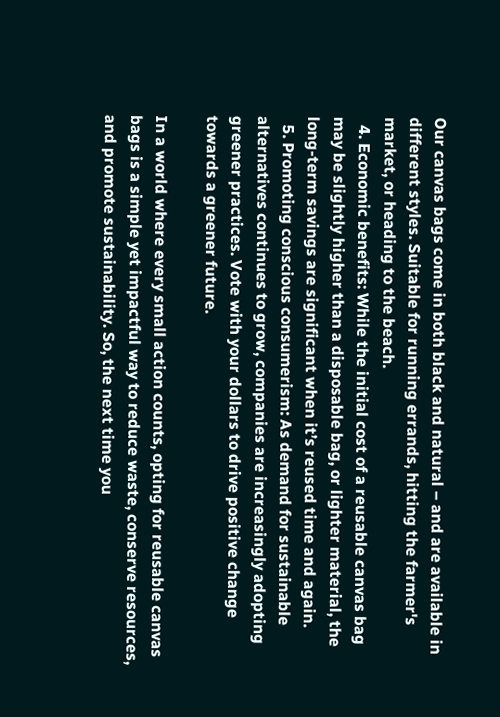Our canvas bags come in both black and natural – and are available in different styles. Suitable for running errands, hitting the farmer's market, or heading to the beach.
  4. Economic benefits: While the initial cost of a reusable canvas bag may be slightly higher than a disposable bag, or lighter material, the long-term savings are significant when it’s reused time and again.
  5. Promoting conscious consumerism: As demand for sustainable alternatives continues to grow, companies are increasingly adopting greener practices. Vote with your dollars to drive positive change towards a greener future.

In a world where every small action counts, opting for reusable canvas bags is a simple yet impactful way to reduce waste, conserve resources, and promote sustainability. So, the next time you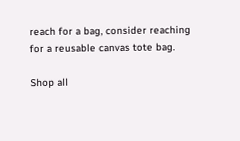reach for a bag, consider reaching for a reusable canvas tote bag.

Shop all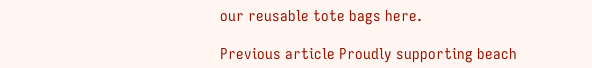our reusable tote bags here.

Previous article Proudly supporting beach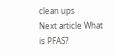clean ups
Next article What is PFAS?